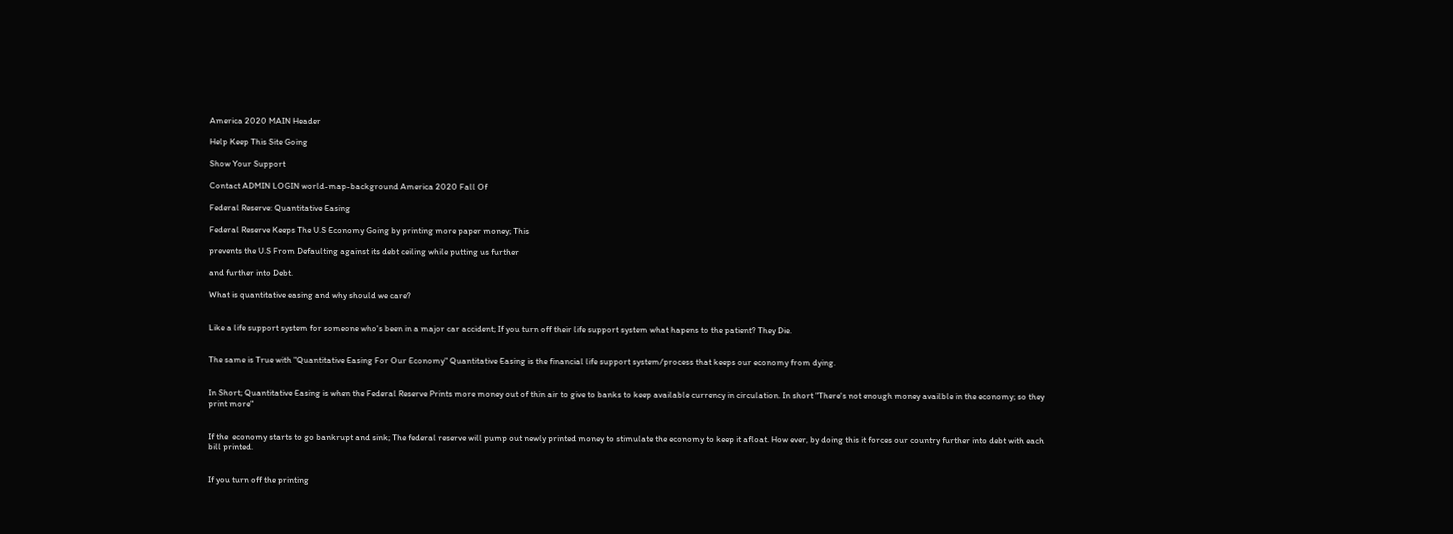America 2020 MAIN Header

Help Keep This Site Going

Show Your Support

Contact ADMIN LOGIN world-map-background America 2020 Fall Of

Federal Reserve: Quantitative Easing

Federal Reserve Keeps The U.S Economy Going by printing more paper money; This

prevents the U.S From Defaulting against its debt ceiling while putting us further

and further into Debt.

What is quantitative easing and why should we care?


Like a life support system for someone who's been in a major car accident; If you turn off their life support system what hapens to the patient? They Die.


The same is True with "Quantitative Easing For Our Economy" Quantitative Easing is the financial life support system/process that keeps our economy from dying.


In Short; Quantitative Easing is when the Federal Reserve Prints more money out of thin air to give to banks to keep available currency in circulation. In short "There's not enough money availble in the economy; so they print more"


If the  economy starts to go bankrupt and sink; The federal reserve will pump out newly printed money to stimulate the economy to keep it afloat. How ever, by doing this it forces our country further into debt with each bill printed.


If you turn off the printing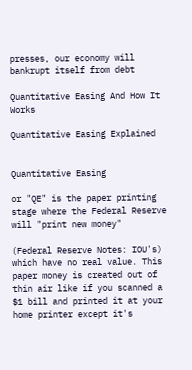presses, our economy will  bankrupt itself from debt

Quantitative Easing And How It Works

Quantitative Easing Explained


Quantitative Easing

or "QE" is the paper printing stage where the Federal Reserve will "print new money"

(Federal Reserve Notes: IOU's) which have no real value. This paper money is created out of thin air like if you scanned a $1 bill and printed it at your home printer except it's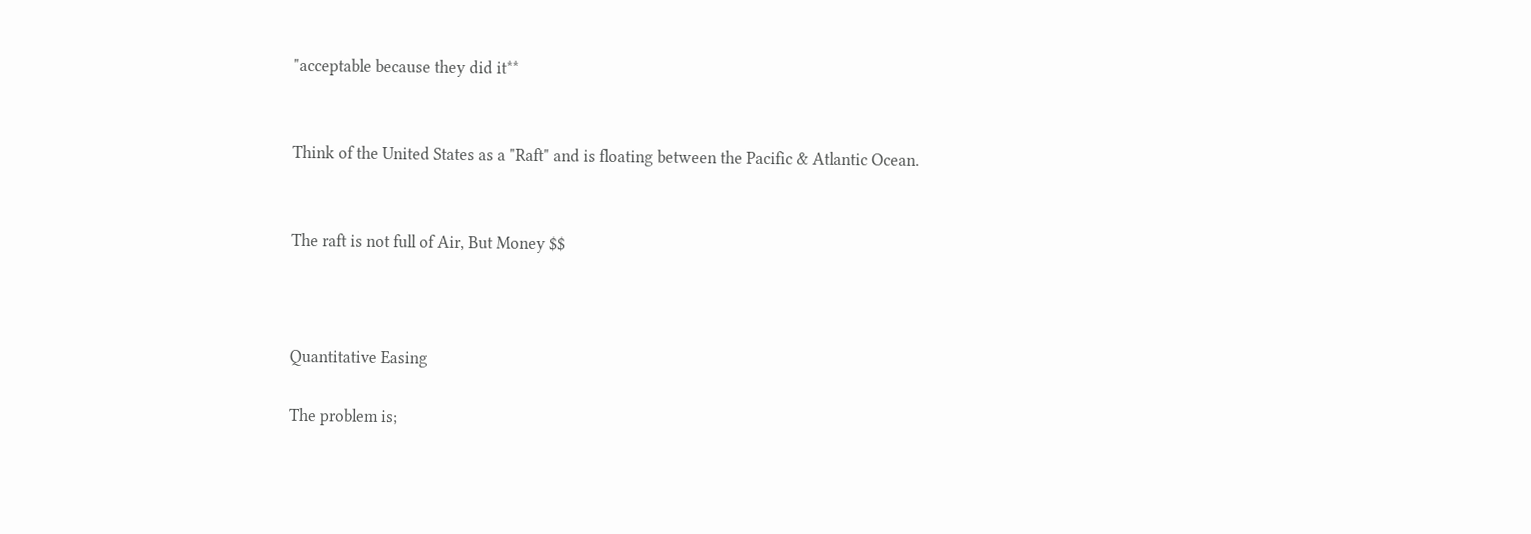"acceptable because they did it**


Think of the United States as a "Raft" and is floating between the Pacific & Atlantic Ocean.


The raft is not full of Air, But Money $$



Quantitative Easing

The problem is;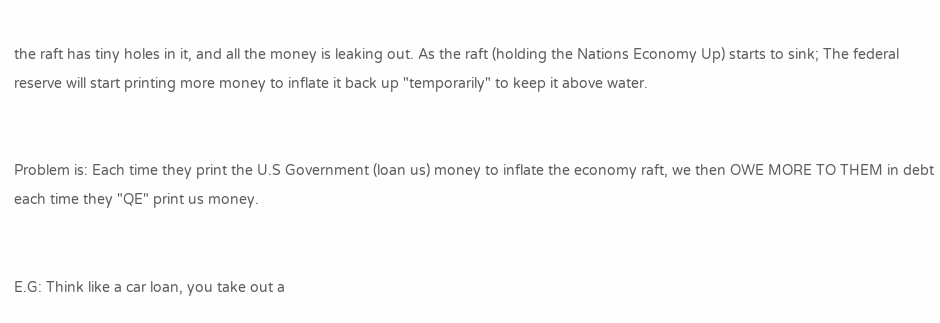the raft has tiny holes in it, and all the money is leaking out. As the raft (holding the Nations Economy Up) starts to sink; The federal reserve will start printing more money to inflate it back up "temporarily" to keep it above water.


Problem is: Each time they print the U.S Government (loan us) money to inflate the economy raft, we then OWE MORE TO THEM in debt each time they "QE" print us money.


E.G: Think like a car loan, you take out a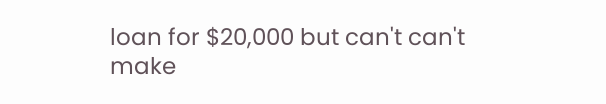loan for $20,000 but can't can't make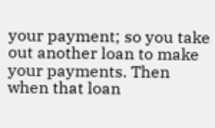your payment; so you take out another loan to make your payments. Then when that loan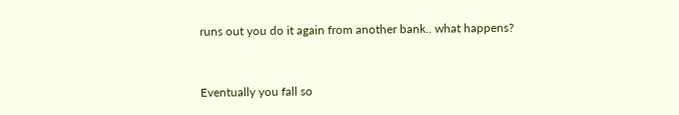runs out you do it again from another bank.. what happens?


Eventually you fall so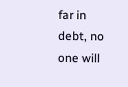far in debt, no one will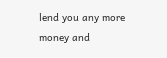lend you any more money and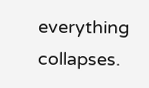everything collapses.